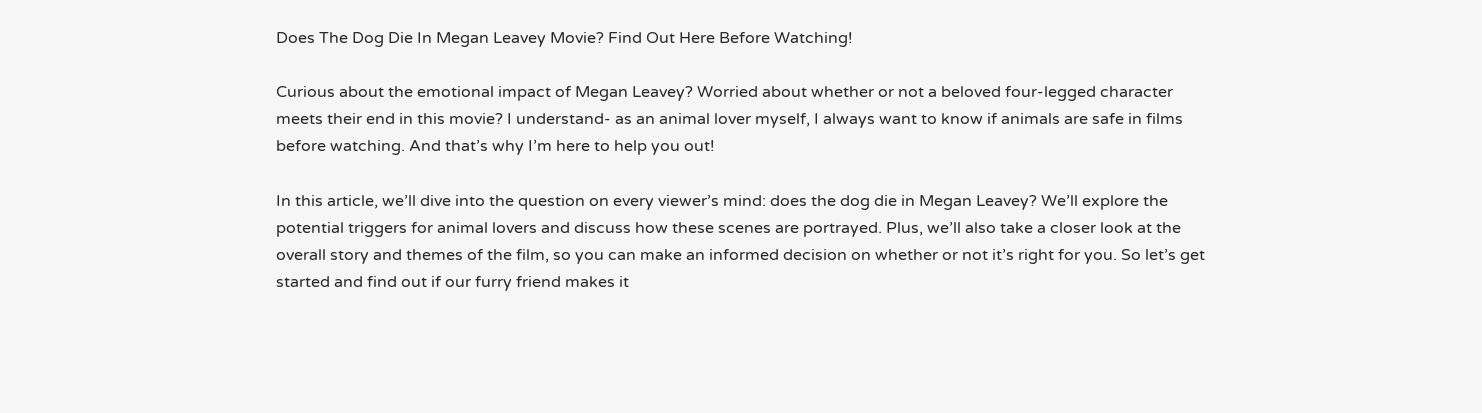Does The Dog Die In Megan Leavey Movie? Find Out Here Before Watching!

Curious about the emotional impact of Megan Leavey? Worried about whether or not a beloved four-legged character meets their end in this movie? I understand- as an animal lover myself, I always want to know if animals are safe in films before watching. And that’s why I’m here to help you out!

In this article, we’ll dive into the question on every viewer’s mind: does the dog die in Megan Leavey? We’ll explore the potential triggers for animal lovers and discuss how these scenes are portrayed. Plus, we’ll also take a closer look at the overall story and themes of the film, so you can make an informed decision on whether or not it’s right for you. So let’s get started and find out if our furry friend makes it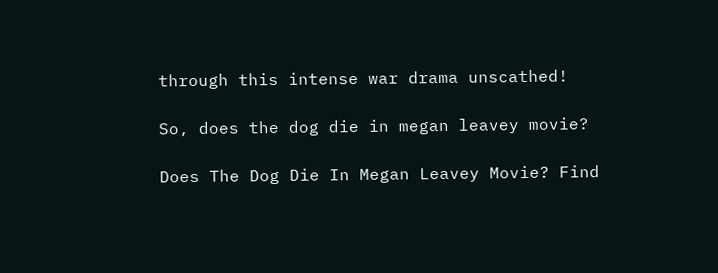through this intense war drama unscathed!

So, does the dog die in megan leavey movie?

Does The Dog Die In Megan Leavey Movie? Find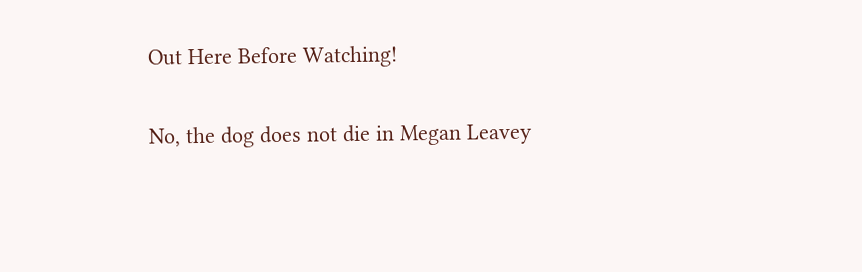Out Here Before Watching!

No, the dog does not die in Megan Leavey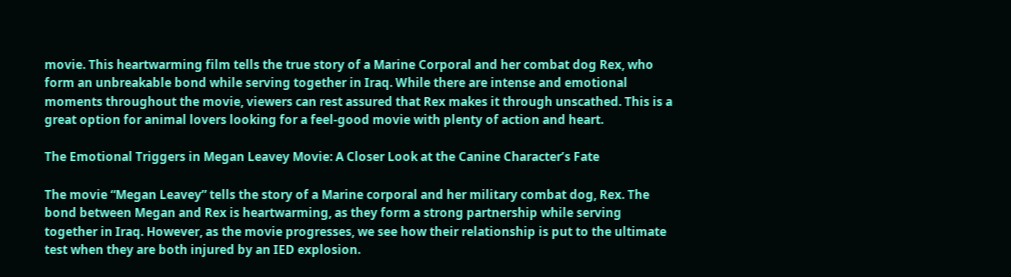movie. This heartwarming film tells the true story of a Marine Corporal and her combat dog Rex, who form an unbreakable bond while serving together in Iraq. While there are intense and emotional moments throughout the movie, viewers can rest assured that Rex makes it through unscathed. This is a great option for animal lovers looking for a feel-good movie with plenty of action and heart.

The Emotional Triggers in Megan Leavey Movie: A Closer Look at the Canine Character’s Fate

The movie “Megan Leavey” tells the story of a Marine corporal and her military combat dog, Rex. The bond between Megan and Rex is heartwarming, as they form a strong partnership while serving together in Iraq. However, as the movie progresses, we see how their relationship is put to the ultimate test when they are both injured by an IED explosion.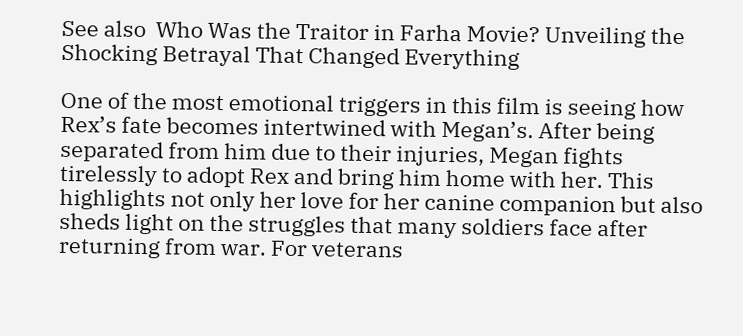See also  Who Was the Traitor in Farha Movie? Unveiling the Shocking Betrayal That Changed Everything

One of the most emotional triggers in this film is seeing how Rex’s fate becomes intertwined with Megan’s. After being separated from him due to their injuries, Megan fights tirelessly to adopt Rex and bring him home with her. This highlights not only her love for her canine companion but also sheds light on the struggles that many soldiers face after returning from war. For veterans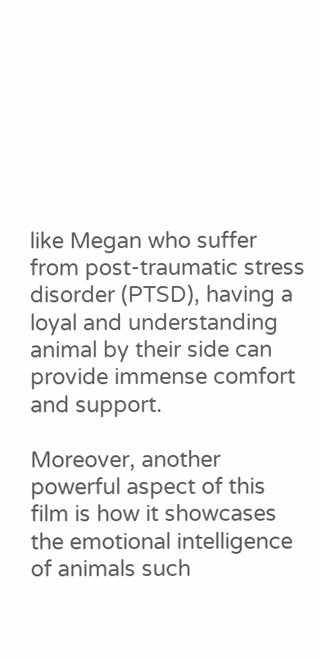like Megan who suffer from post-traumatic stress disorder (PTSD), having a loyal and understanding animal by their side can provide immense comfort and support.

Moreover, another powerful aspect of this film is how it showcases the emotional intelligence of animals such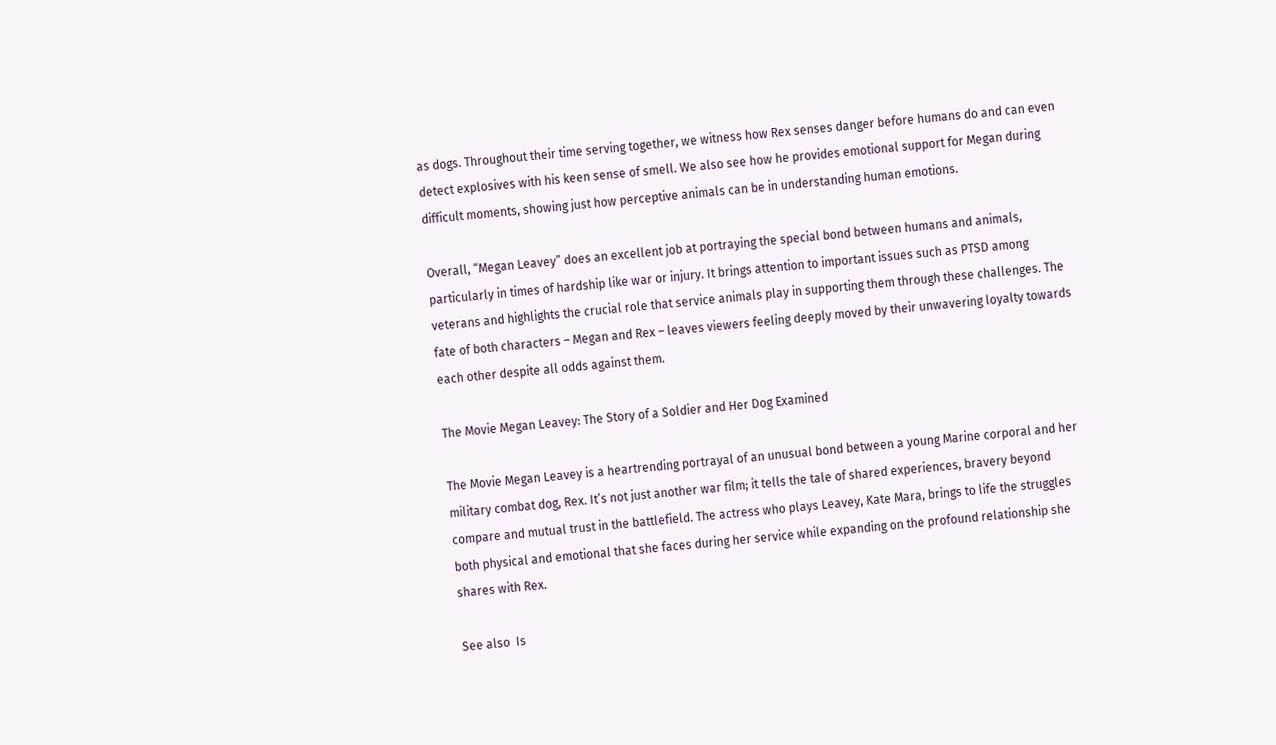as dogs. Throughout their time serving together, we witness how Rex senses danger before humans do and can even detect explosives with his keen sense of smell. We also see how he provides emotional support for Megan during difficult moments, showing just how perceptive animals can be in understanding human emotions.

Overall, “Megan Leavey” does an excellent job at portraying the special bond between humans and animals, particularly in times of hardship like war or injury. It brings attention to important issues such as PTSD among veterans and highlights the crucial role that service animals play in supporting them through these challenges. The fate of both characters – Megan and Rex – leaves viewers feeling deeply moved by their unwavering loyalty towards each other despite all odds against them.

The Movie Megan Leavey: The Story of a Soldier and Her Dog Examined

The Movie Megan Leavey is a heartrending portrayal of an unusual bond between a young Marine corporal and her military combat dog, Rex. It’s not just another war film; it tells the tale of shared experiences, bravery beyond compare and mutual trust in the battlefield. The actress who plays Leavey, Kate Mara, brings to life the struggles both physical and emotional that she faces during her service while expanding on the profound relationship she shares with Rex.

See also  Is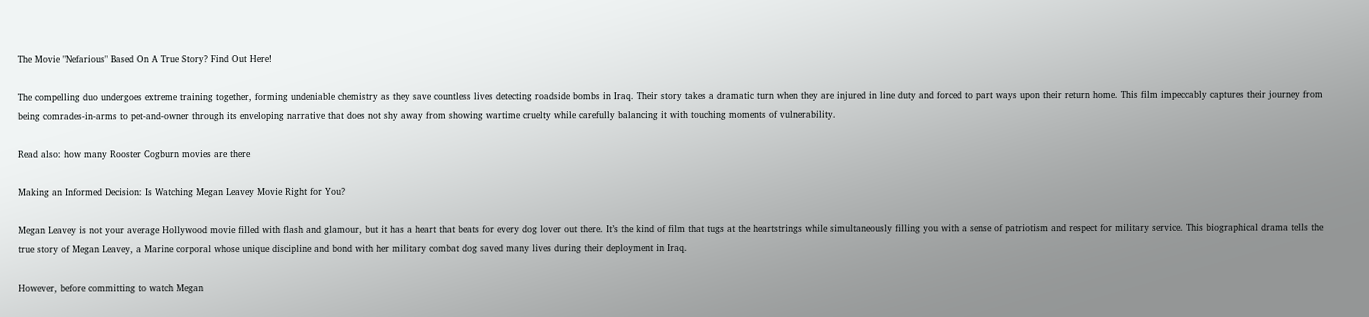The Movie "Nefarious" Based On A True Story? Find Out Here!

The compelling duo undergoes extreme training together, forming undeniable chemistry as they save countless lives detecting roadside bombs in Iraq. Their story takes a dramatic turn when they are injured in line duty and forced to part ways upon their return home. This film impeccably captures their journey from being comrades-in-arms to pet-and-owner through its enveloping narrative that does not shy away from showing wartime cruelty while carefully balancing it with touching moments of vulnerability.

Read also: how many Rooster Cogburn movies are there

Making an Informed Decision: Is Watching Megan Leavey Movie Right for You?

Megan Leavey is not your average Hollywood movie filled with flash and glamour, but it has a heart that beats for every dog lover out there. It’s the kind of film that tugs at the heartstrings while simultaneously filling you with a sense of patriotism and respect for military service. This biographical drama tells the true story of Megan Leavey, a Marine corporal whose unique discipline and bond with her military combat dog saved many lives during their deployment in Iraq.

However, before committing to watch Megan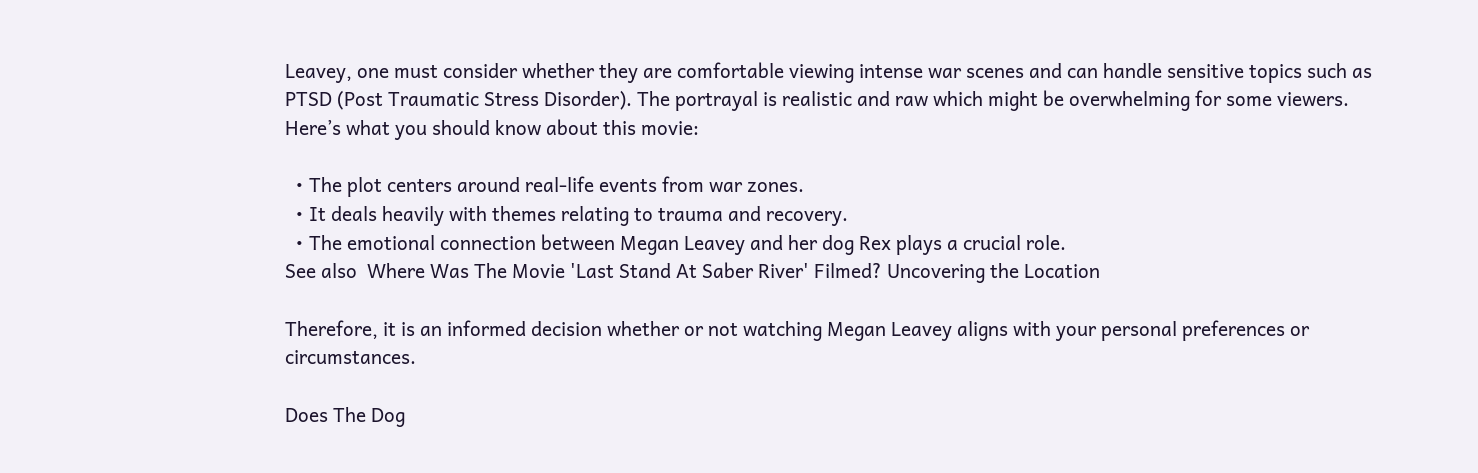Leavey, one must consider whether they are comfortable viewing intense war scenes and can handle sensitive topics such as PTSD (Post Traumatic Stress Disorder). The portrayal is realistic and raw which might be overwhelming for some viewers. Here’s what you should know about this movie:

  • The plot centers around real-life events from war zones.
  • It deals heavily with themes relating to trauma and recovery.
  • The emotional connection between Megan Leavey and her dog Rex plays a crucial role.
See also  Where Was The Movie 'Last Stand At Saber River' Filmed? Uncovering the Location

Therefore, it is an informed decision whether or not watching Megan Leavey aligns with your personal preferences or circumstances.

Does The Dog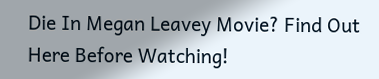Die In Megan Leavey Movie? Find Out Here Before Watching!